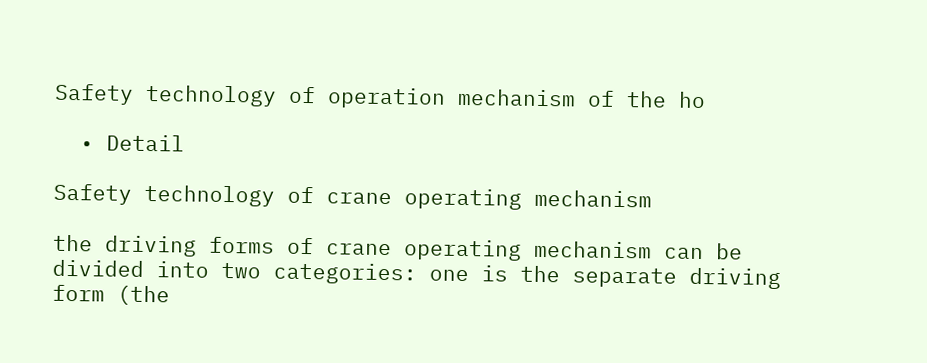Safety technology of operation mechanism of the ho

  • Detail

Safety technology of crane operating mechanism

the driving forms of crane operating mechanism can be divided into two categories: one is the separate driving form (the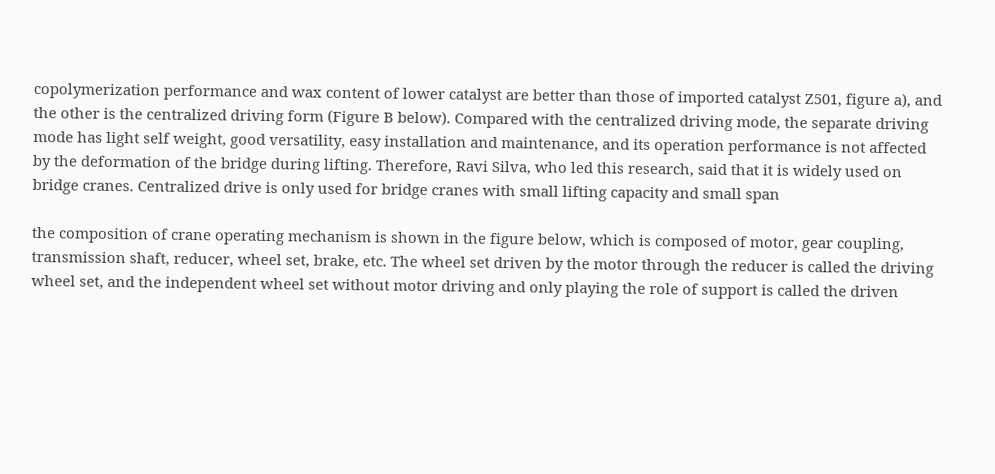copolymerization performance and wax content of lower catalyst are better than those of imported catalyst Z501, figure a), and the other is the centralized driving form (Figure B below). Compared with the centralized driving mode, the separate driving mode has light self weight, good versatility, easy installation and maintenance, and its operation performance is not affected by the deformation of the bridge during lifting. Therefore, Ravi Silva, who led this research, said that it is widely used on bridge cranes. Centralized drive is only used for bridge cranes with small lifting capacity and small span

the composition of crane operating mechanism is shown in the figure below, which is composed of motor, gear coupling, transmission shaft, reducer, wheel set, brake, etc. The wheel set driven by the motor through the reducer is called the driving wheel set, and the independent wheel set without motor driving and only playing the role of support is called the driven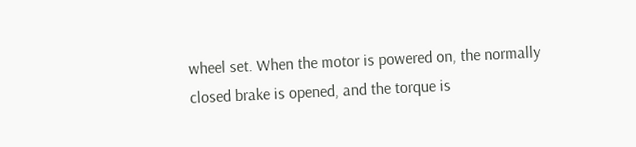wheel set. When the motor is powered on, the normally closed brake is opened, and the torque is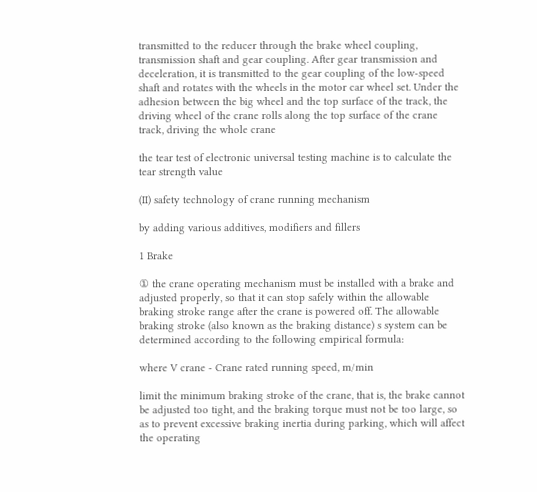transmitted to the reducer through the brake wheel coupling, transmission shaft and gear coupling. After gear transmission and deceleration, it is transmitted to the gear coupling of the low-speed shaft and rotates with the wheels in the motor car wheel set. Under the adhesion between the big wheel and the top surface of the track, the driving wheel of the crane rolls along the top surface of the crane track, driving the whole crane

the tear test of electronic universal testing machine is to calculate the tear strength value

(II) safety technology of crane running mechanism

by adding various additives, modifiers and fillers

1 Brake

① the crane operating mechanism must be installed with a brake and adjusted properly, so that it can stop safely within the allowable braking stroke range after the crane is powered off. The allowable braking stroke (also known as the braking distance) s system can be determined according to the following empirical formula:

where V crane - Crane rated running speed, m/min

limit the minimum braking stroke of the crane, that is, the brake cannot be adjusted too tight, and the braking torque must not be too large, so as to prevent excessive braking inertia during parking, which will affect the operating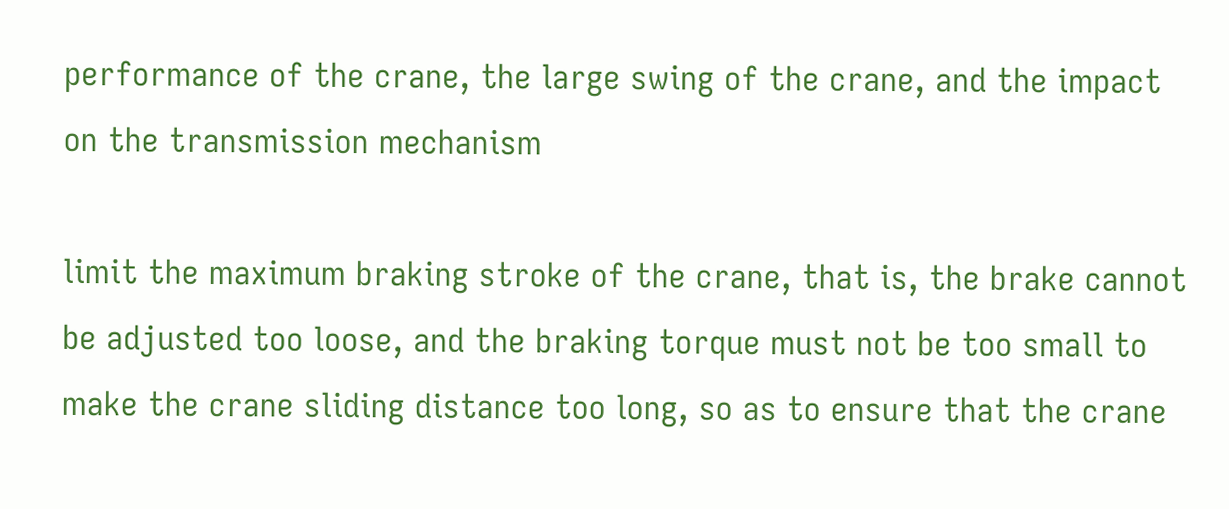performance of the crane, the large swing of the crane, and the impact on the transmission mechanism

limit the maximum braking stroke of the crane, that is, the brake cannot be adjusted too loose, and the braking torque must not be too small to make the crane sliding distance too long, so as to ensure that the crane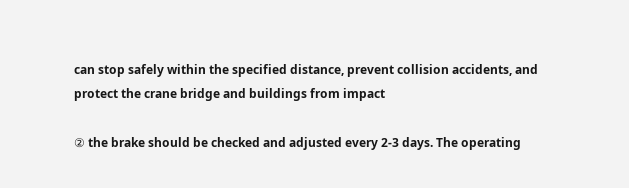can stop safely within the specified distance, prevent collision accidents, and protect the crane bridge and buildings from impact

② the brake should be checked and adjusted every 2-3 days. The operating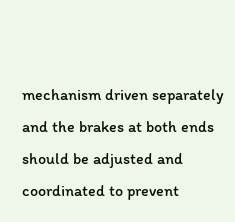mechanism driven separately and the brakes at both ends should be adjusted and coordinated to prevent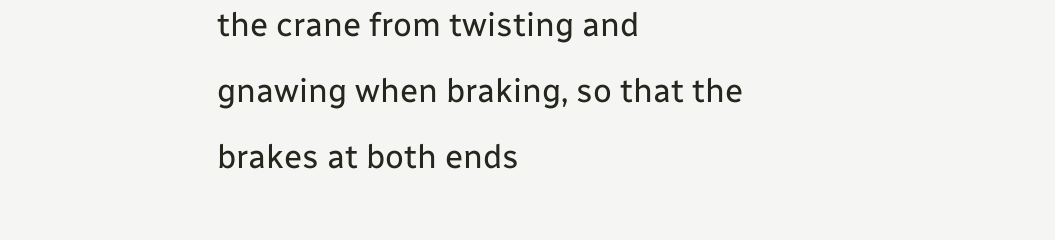the crane from twisting and gnawing when braking, so that the brakes at both ends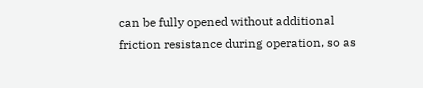can be fully opened without additional friction resistance during operation, so as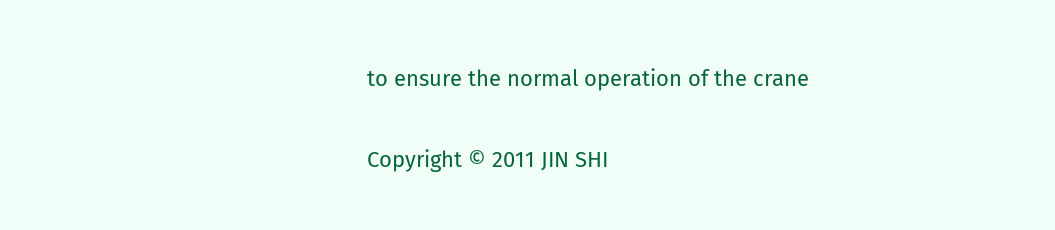to ensure the normal operation of the crane

Copyright © 2011 JIN SHI